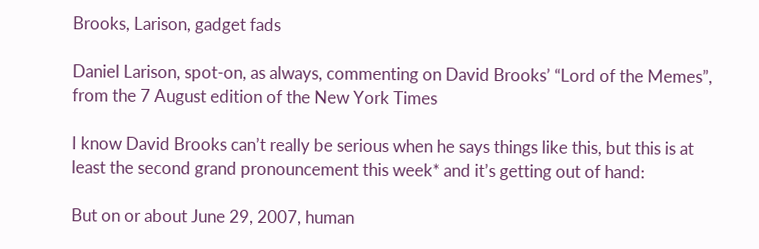Brooks, Larison, gadget fads

Daniel Larison, spot-on, as always, commenting on David Brooks’ “Lord of the Memes”, from the 7 August edition of the New York Times

I know David Brooks can’t really be serious when he says things like this, but this is at least the second grand pronouncement this week* and it’s getting out of hand:

But on or about June 29, 2007, human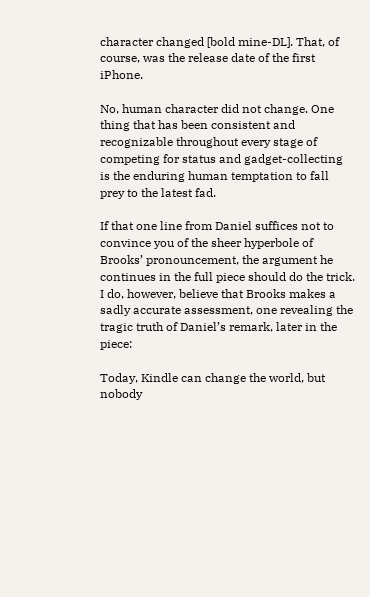character changed [bold mine-DL]. That, of course, was the release date of the first iPhone.

No, human character did not change. One thing that has been consistent and recognizable throughout every stage of competing for status and gadget-collecting is the enduring human temptation to fall prey to the latest fad.

If that one line from Daniel suffices not to convince you of the sheer hyperbole of Brooks’ pronouncement, the argument he continues in the full piece should do the trick. I do, however, believe that Brooks makes a sadly accurate assessment, one revealing the tragic truth of Daniel’s remark, later in the piece:

Today, Kindle can change the world, but nobody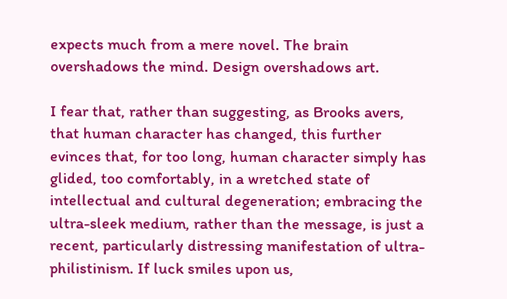expects much from a mere novel. The brain overshadows the mind. Design overshadows art.

I fear that, rather than suggesting, as Brooks avers, that human character has changed, this further evinces that, for too long, human character simply has glided, too comfortably, in a wretched state of intellectual and cultural degeneration; embracing the ultra-sleek medium, rather than the message, is just a recent, particularly distressing manifestation of ultra-philistinism. If luck smiles upon us,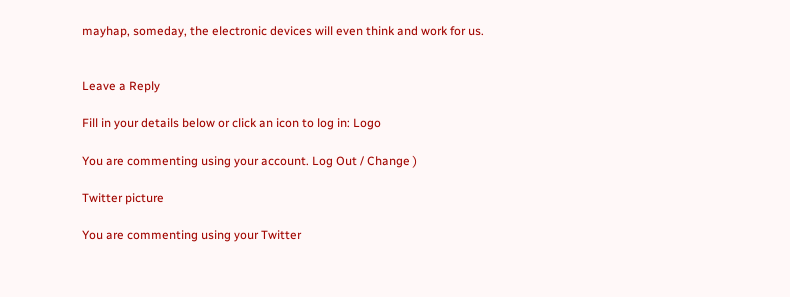mayhap, someday, the electronic devices will even think and work for us.


Leave a Reply

Fill in your details below or click an icon to log in: Logo

You are commenting using your account. Log Out / Change )

Twitter picture

You are commenting using your Twitter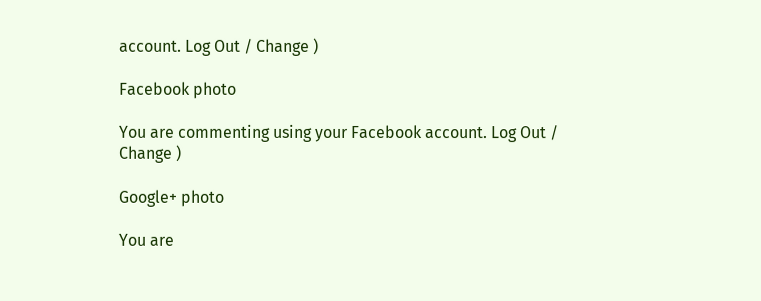account. Log Out / Change )

Facebook photo

You are commenting using your Facebook account. Log Out / Change )

Google+ photo

You are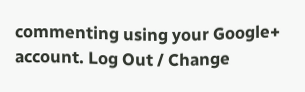commenting using your Google+ account. Log Out / Change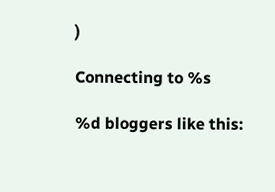)

Connecting to %s

%d bloggers like this: